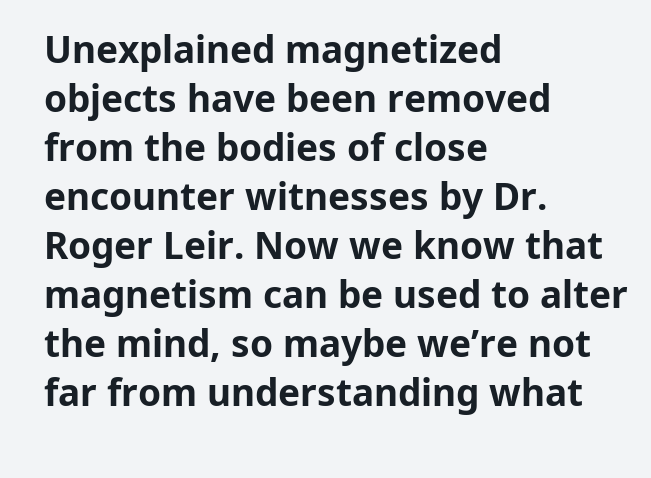Unexplained magnetized objects have been removed from the bodies of close encounter witnesses by Dr. Roger Leir. Now we know that magnetism can be used to alter the mind, so maybe we’re not far from understanding what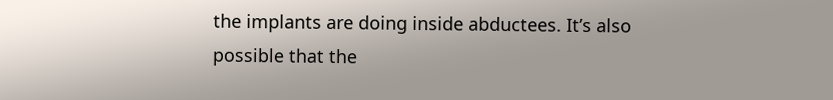the implants are doing inside abductees. It’s also possible that the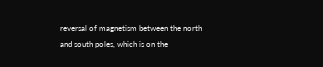reversal of magnetism between the north and south poles, which is on the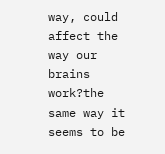way, could affect the way our brains work?the same way it seems to be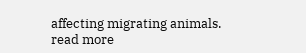affecting migrating animals.
read more